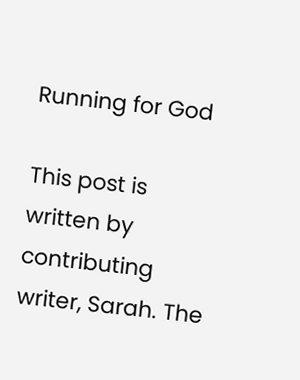Running for God

This post is written by contributing writer, Sarah. The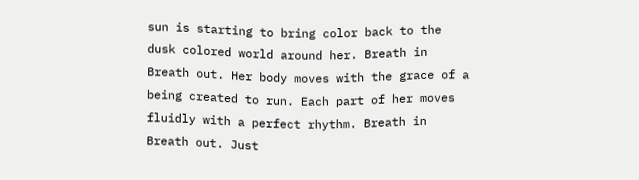sun is starting to bring color back to the dusk colored world around her. Breath in Breath out. Her body moves with the grace of a being created to run. Each part of her moves fluidly with a perfect rhythm. Breath in Breath out. Just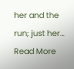her and the run; just her… Read More